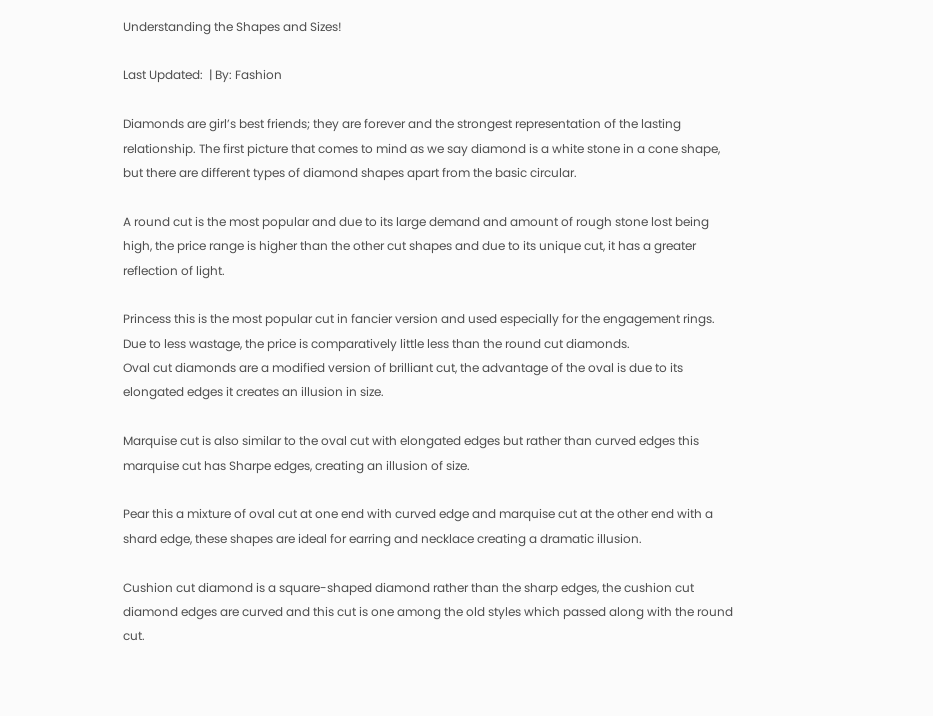Understanding the Shapes and Sizes!

Last Updated:  | By: Fashion

Diamonds are girl’s best friends; they are forever and the strongest representation of the lasting relationship. The first picture that comes to mind as we say diamond is a white stone in a cone shape, but there are different types of diamond shapes apart from the basic circular.

A round cut is the most popular and due to its large demand and amount of rough stone lost being high, the price range is higher than the other cut shapes and due to its unique cut, it has a greater reflection of light.

Princess this is the most popular cut in fancier version and used especially for the engagement rings. Due to less wastage, the price is comparatively little less than the round cut diamonds.
Oval cut diamonds are a modified version of brilliant cut, the advantage of the oval is due to its elongated edges it creates an illusion in size.

Marquise cut is also similar to the oval cut with elongated edges but rather than curved edges this marquise cut has Sharpe edges, creating an illusion of size.

Pear this a mixture of oval cut at one end with curved edge and marquise cut at the other end with a shard edge, these shapes are ideal for earring and necklace creating a dramatic illusion.

Cushion cut diamond is a square-shaped diamond rather than the sharp edges, the cushion cut diamond edges are curved and this cut is one among the old styles which passed along with the round cut.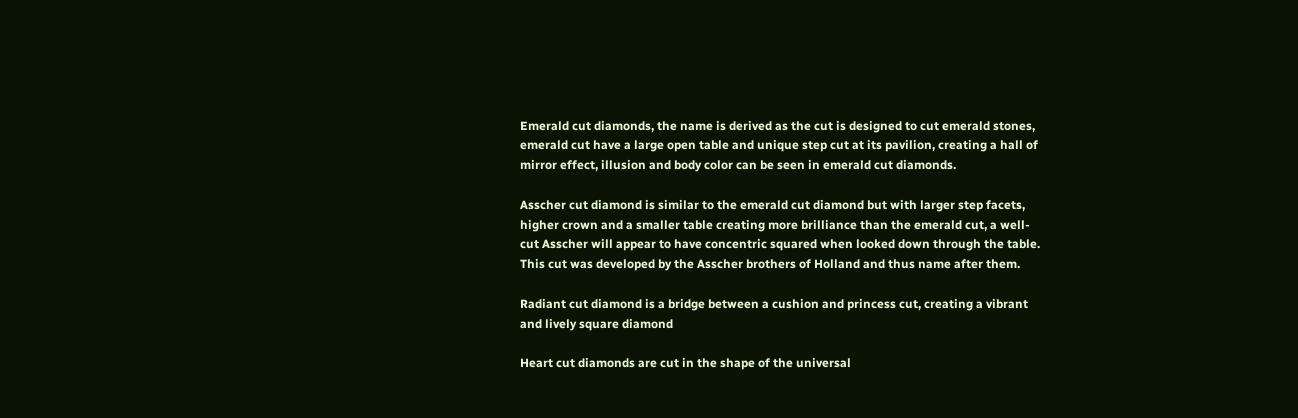Emerald cut diamonds, the name is derived as the cut is designed to cut emerald stones, emerald cut have a large open table and unique step cut at its pavilion, creating a hall of mirror effect, illusion and body color can be seen in emerald cut diamonds.

Asscher cut diamond is similar to the emerald cut diamond but with larger step facets, higher crown and a smaller table creating more brilliance than the emerald cut, a well-cut Asscher will appear to have concentric squared when looked down through the table. This cut was developed by the Asscher brothers of Holland and thus name after them.

Radiant cut diamond is a bridge between a cushion and princess cut, creating a vibrant and lively square diamond

Heart cut diamonds are cut in the shape of the universal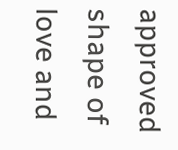approved shape of love and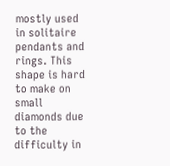mostly used in solitaire pendants and rings. This shape is hard to make on small diamonds due to the difficulty in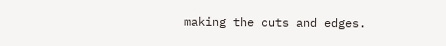making the cuts and edges.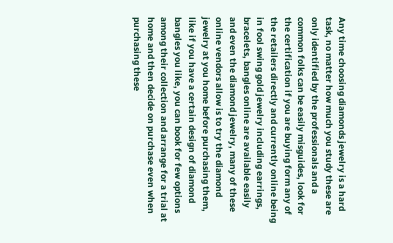Any time choosing diamonds jewelry is a hard task, no matter how much you study these are only identified by the professionals and a common folks can be easily misguides, look for the certification if you are buying form any of the retailers directly and currently online being in fool swing gold jewelry including earrings, bracelets, bangles online are available easily and even the diamond jewelry, many of these online vendors allow is to try the diamond jewelry at you home before purchasing them, like if you have a certain design of diamond bangles you like, you can book for few options among their collection and arrange for a trial at home and then decide on purchase even when purchasing these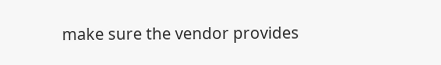make sure the vendor provides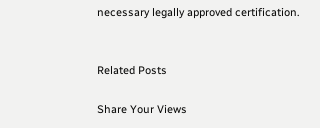necessary legally approved certification.


Related Posts

Share Your Views